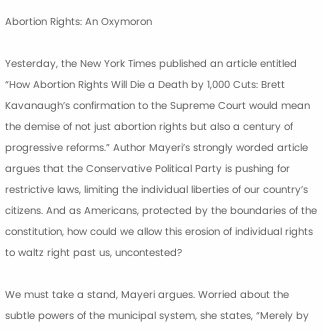Abortion Rights: An Oxymoron

Yesterday, the New York Times published an article entitled “How Abortion Rights Will Die a Death by 1,000 Cuts: Brett Kavanaugh’s confirmation to the Supreme Court would mean the demise of not just abortion rights but also a century of progressive reforms.” Author Mayeri’s strongly worded article argues that the Conservative Political Party is pushing for restrictive laws, limiting the individual liberties of our country’s citizens. And as Americans, protected by the boundaries of the constitution, how could we allow this erosion of individual rights to waltz right past us, uncontested?

We must take a stand, Mayeri argues. Worried about the subtle powers of the municipal system, she states, “Merely by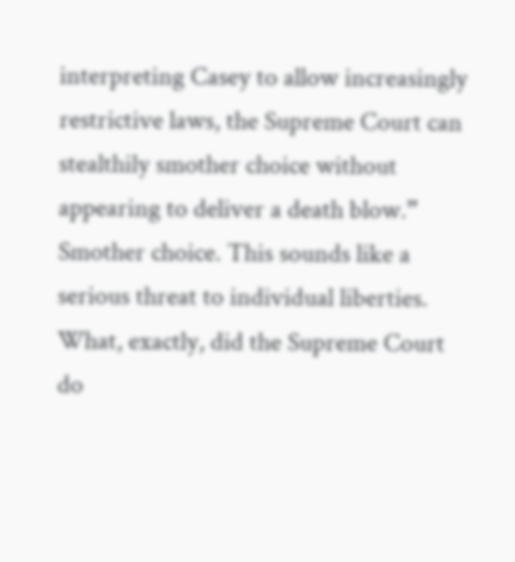interpreting Casey to allow increasingly restrictive laws, the Supreme Court can stealthily smother choice without appearing to deliver a death blow.” Smother choice. This sounds like a serious threat to individual liberties. What, exactly, did the Supreme Court do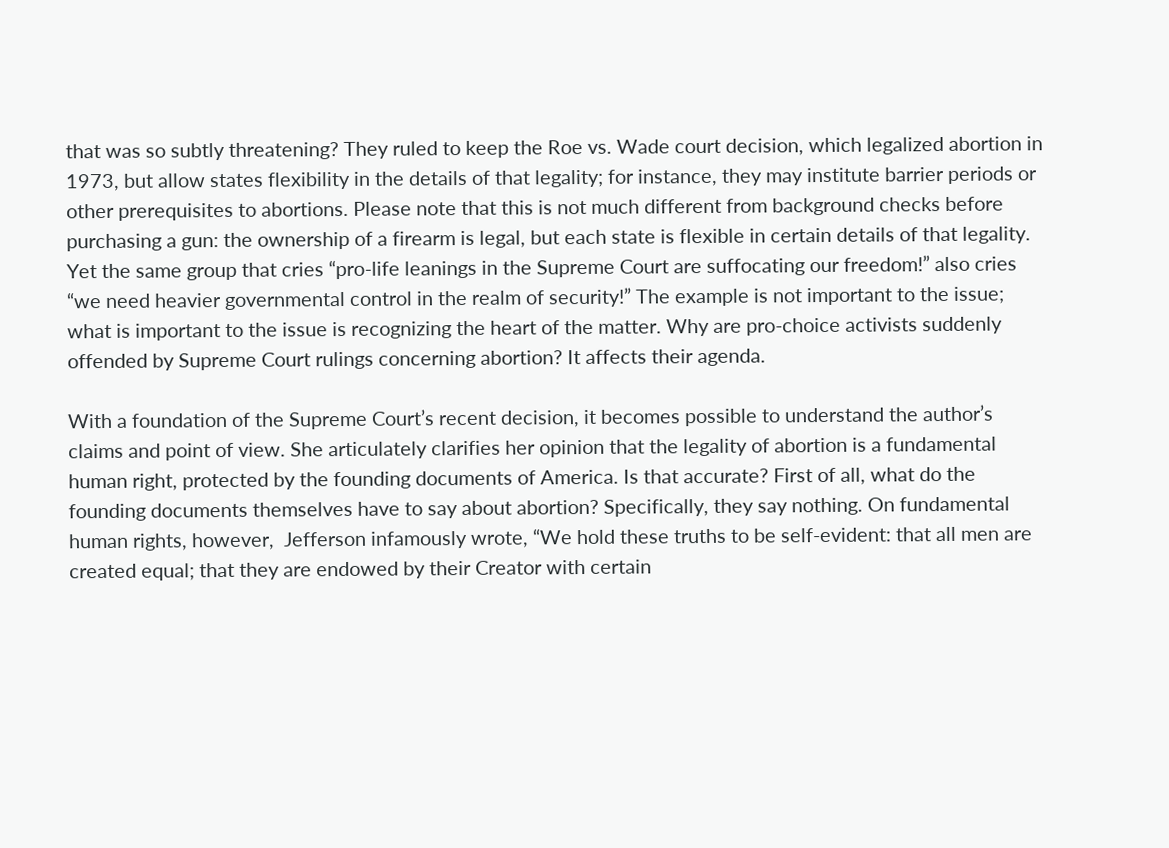that was so subtly threatening? They ruled to keep the Roe vs. Wade court decision, which legalized abortion in 1973, but allow states flexibility in the details of that legality; for instance, they may institute barrier periods or other prerequisites to abortions. Please note that this is not much different from background checks before purchasing a gun: the ownership of a firearm is legal, but each state is flexible in certain details of that legality. Yet the same group that cries “pro-life leanings in the Supreme Court are suffocating our freedom!” also cries “we need heavier governmental control in the realm of security!” The example is not important to the issue; what is important to the issue is recognizing the heart of the matter. Why are pro-choice activists suddenly offended by Supreme Court rulings concerning abortion? It affects their agenda.

With a foundation of the Supreme Court’s recent decision, it becomes possible to understand the author’s claims and point of view. She articulately clarifies her opinion that the legality of abortion is a fundamental human right, protected by the founding documents of America. Is that accurate? First of all, what do the founding documents themselves have to say about abortion? Specifically, they say nothing. On fundamental human rights, however,  Jefferson infamously wrote, “We hold these truths to be self-evident: that all men are created equal; that they are endowed by their Creator with certain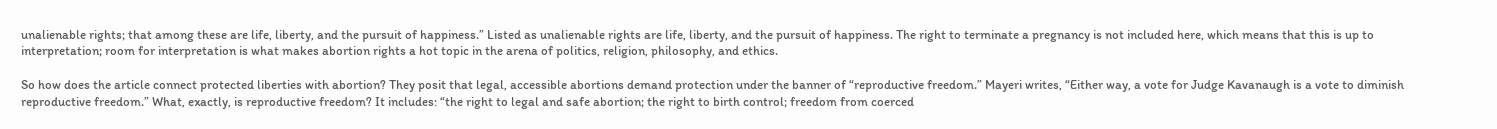unalienable rights; that among these are life, liberty, and the pursuit of happiness.” Listed as unalienable rights are life, liberty, and the pursuit of happiness. The right to terminate a pregnancy is not included here, which means that this is up to interpretation; room for interpretation is what makes abortion rights a hot topic in the arena of politics, religion, philosophy, and ethics.

So how does the article connect protected liberties with abortion? They posit that legal, accessible abortions demand protection under the banner of “reproductive freedom.” Mayeri writes, “Either way, a vote for Judge Kavanaugh is a vote to diminish reproductive freedom.” What, exactly, is reproductive freedom? It includes: “the right to legal and safe abortion; the right to birth control; freedom from coerced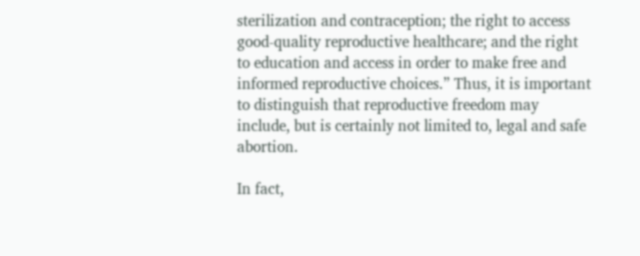sterilization and contraception; the right to access good-quality reproductive healthcare; and the right to education and access in order to make free and informed reproductive choices.” Thus, it is important to distinguish that reproductive freedom may include, but is certainly not limited to, legal and safe abortion.

In fact,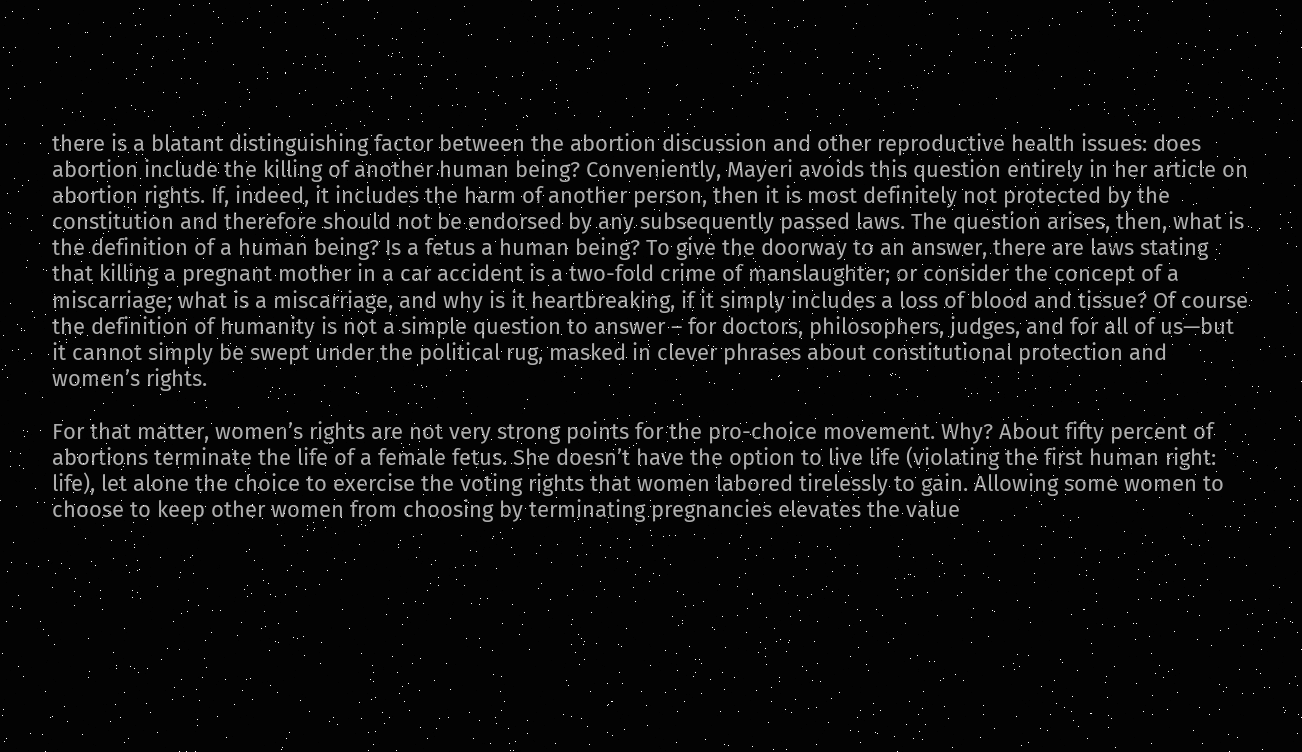there is a blatant distinguishing factor between the abortion discussion and other reproductive health issues: does abortion include the killing of another human being? Conveniently, Mayeri avoids this question entirely in her article on abortion rights. If, indeed, it includes the harm of another person, then it is most definitely not protected by the constitution and therefore should not be endorsed by any subsequently passed laws. The question arises, then, what is the definition of a human being? Is a fetus a human being? To give the doorway to an answer, there are laws stating that killing a pregnant mother in a car accident is a two-fold crime of manslaughter; or consider the concept of a miscarriage; what is a miscarriage, and why is it heartbreaking, if it simply includes a loss of blood and tissue? Of course the definition of humanity is not a simple question to answer – for doctors, philosophers, judges, and for all of us—but it cannot simply be swept under the political rug, masked in clever phrases about constitutional protection and women’s rights.

For that matter, women’s rights are not very strong points for the pro-choice movement. Why? About fifty percent of abortions terminate the life of a female fetus. She doesn’t have the option to live life (violating the first human right: life), let alone the choice to exercise the voting rights that women labored tirelessly to gain. Allowing some women to choose to keep other women from choosing by terminating pregnancies elevates the value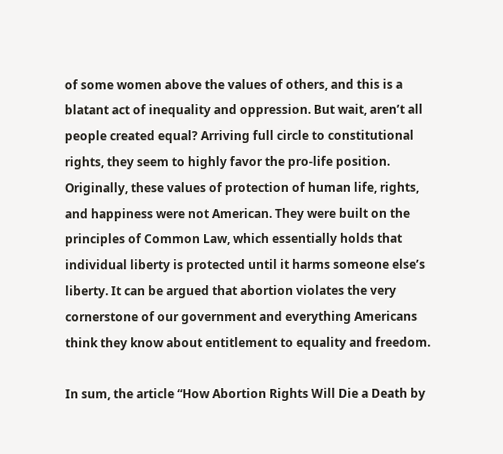of some women above the values of others, and this is a blatant act of inequality and oppression. But wait, aren’t all people created equal? Arriving full circle to constitutional rights, they seem to highly favor the pro-life position. Originally, these values of protection of human life, rights, and happiness were not American. They were built on the principles of Common Law, which essentially holds that individual liberty is protected until it harms someone else’s liberty. It can be argued that abortion violates the very cornerstone of our government and everything Americans think they know about entitlement to equality and freedom.

In sum, the article “How Abortion Rights Will Die a Death by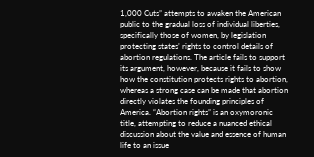1,000 Cuts” attempts to awaken the American public to the gradual loss of individual liberties, specifically those of women, by legislation protecting states’ rights to control details of abortion regulations. The article fails to support its argument, however, because it fails to show how the constitution protects rights to abortion, whereas a strong case can be made that abortion directly violates the founding principles of America. “Abortion rights” is an oxymoronic title, attempting to reduce a nuanced ethical discussion about the value and essence of human life to an issue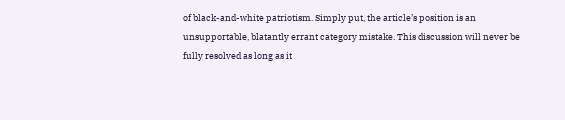of black-and-white patriotism. Simply put, the article’s position is an unsupportable, blatantly errant category mistake. This discussion will never be fully resolved as long as it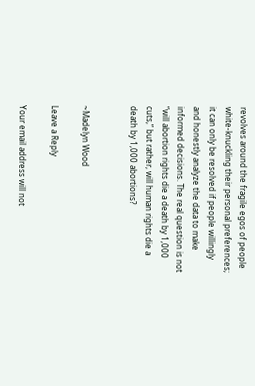revolves around the fragile egos of people white-knuckling their personal preferences; it can only be resolved if people willingly and honestly analyze the data to make informed decisions. The real question is not “will abortion rights die a death by 1,000 cuts,” but rather, will human rights die a death by 1,000 abortions?


~Madelyn Wood

Leave a Reply

Your email address will not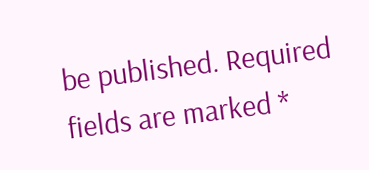be published. Required fields are marked *